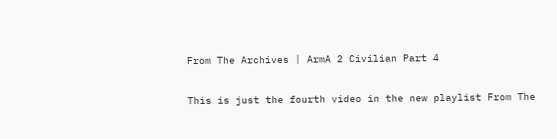From The Archives | ArmA 2 Civilian Part 4

This is just the fourth video in the new playlist From The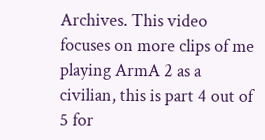Archives. This video focuses on more clips of me playing ArmA 2 as a civilian, this is part 4 out of 5 for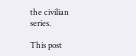the civilian series.

This post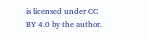is licensed under CC BY 4.0 by the author.